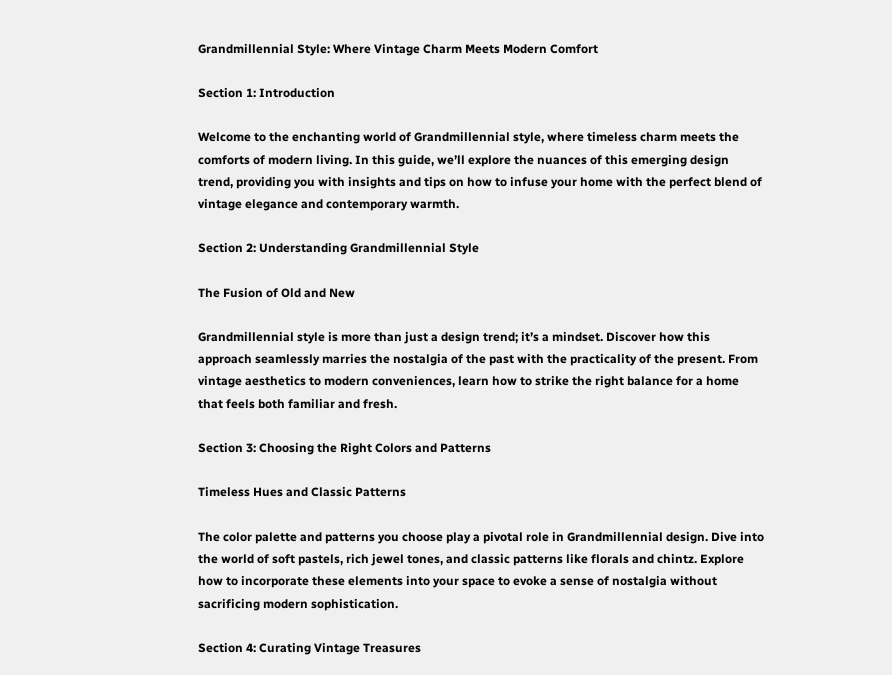Grandmillennial Style: Where Vintage Charm Meets Modern Comfort

Section 1: Introduction

Welcome to the enchanting world of Grandmillennial style, where timeless charm meets the comforts of modern living. In this guide, we’ll explore the nuances of this emerging design trend, providing you with insights and tips on how to infuse your home with the perfect blend of vintage elegance and contemporary warmth.

Section 2: Understanding Grandmillennial Style

The Fusion of Old and New

Grandmillennial style is more than just a design trend; it’s a mindset. Discover how this approach seamlessly marries the nostalgia of the past with the practicality of the present. From vintage aesthetics to modern conveniences, learn how to strike the right balance for a home that feels both familiar and fresh.

Section 3: Choosing the Right Colors and Patterns

Timeless Hues and Classic Patterns

The color palette and patterns you choose play a pivotal role in Grandmillennial design. Dive into the world of soft pastels, rich jewel tones, and classic patterns like florals and chintz. Explore how to incorporate these elements into your space to evoke a sense of nostalgia without sacrificing modern sophistication.

Section 4: Curating Vintage Treasures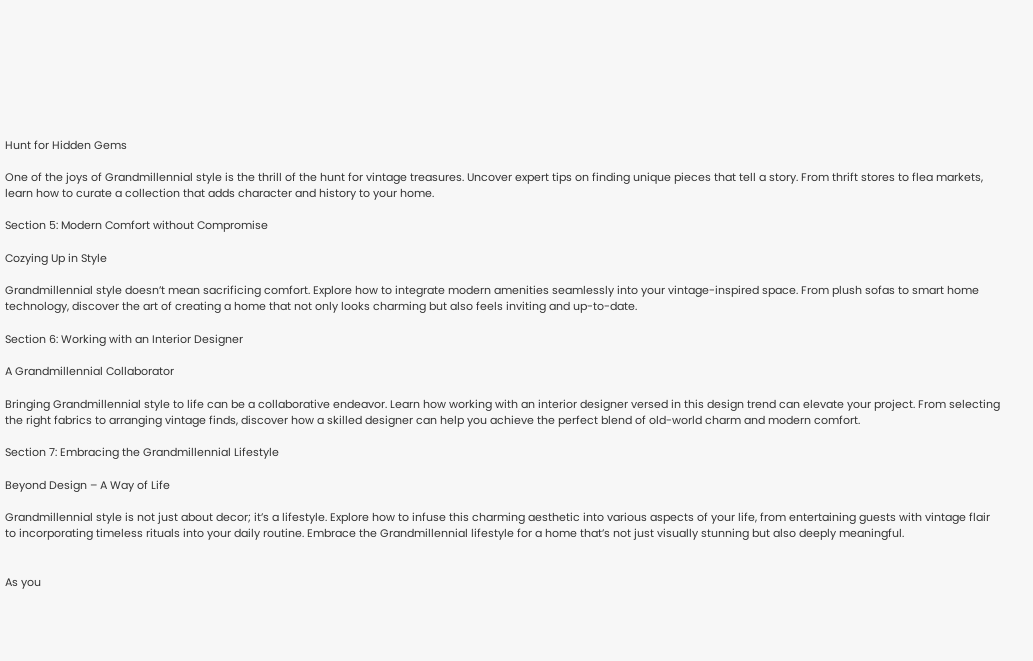Hunt for Hidden Gems

One of the joys of Grandmillennial style is the thrill of the hunt for vintage treasures. Uncover expert tips on finding unique pieces that tell a story. From thrift stores to flea markets, learn how to curate a collection that adds character and history to your home.

Section 5: Modern Comfort without Compromise

Cozying Up in Style

Grandmillennial style doesn’t mean sacrificing comfort. Explore how to integrate modern amenities seamlessly into your vintage-inspired space. From plush sofas to smart home technology, discover the art of creating a home that not only looks charming but also feels inviting and up-to-date.

Section 6: Working with an Interior Designer

A Grandmillennial Collaborator

Bringing Grandmillennial style to life can be a collaborative endeavor. Learn how working with an interior designer versed in this design trend can elevate your project. From selecting the right fabrics to arranging vintage finds, discover how a skilled designer can help you achieve the perfect blend of old-world charm and modern comfort.

Section 7: Embracing the Grandmillennial Lifestyle

Beyond Design – A Way of Life

Grandmillennial style is not just about decor; it’s a lifestyle. Explore how to infuse this charming aesthetic into various aspects of your life, from entertaining guests with vintage flair to incorporating timeless rituals into your daily routine. Embrace the Grandmillennial lifestyle for a home that’s not just visually stunning but also deeply meaningful.


As you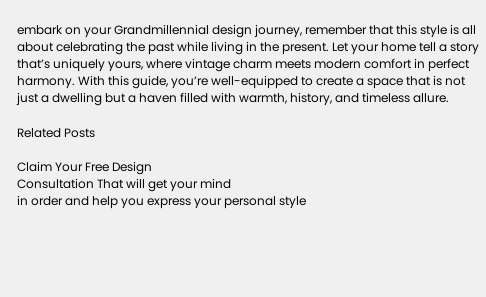embark on your Grandmillennial design journey, remember that this style is all about celebrating the past while living in the present. Let your home tell a story that’s uniquely yours, where vintage charm meets modern comfort in perfect harmony. With this guide, you’re well-equipped to create a space that is not just a dwelling but a haven filled with warmth, history, and timeless allure.

Related Posts

Claim Your Free Design
Consultation That will get your mind
in order and help you express your personal style